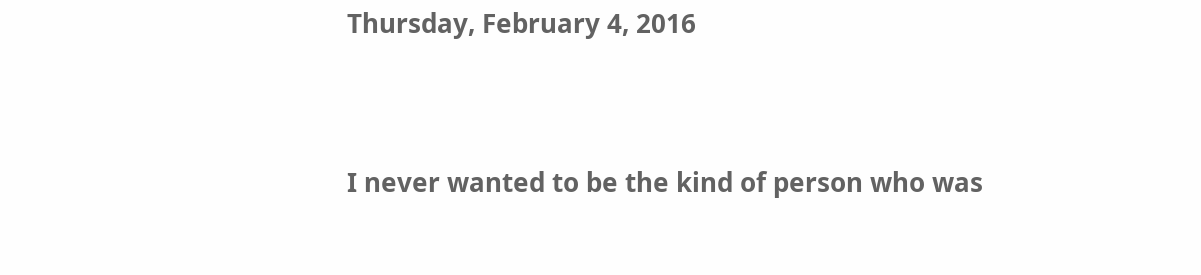Thursday, February 4, 2016


I never wanted to be the kind of person who was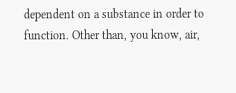dependent on a substance in order to function. Other than, you know, air,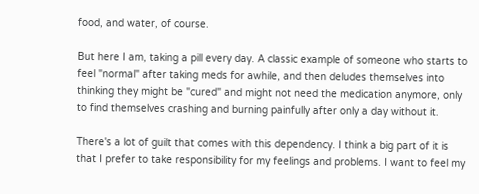food, and water, of course.

But here I am, taking a pill every day. A classic example of someone who starts to feel "normal" after taking meds for awhile, and then deludes themselves into thinking they might be "cured" and might not need the medication anymore, only to find themselves crashing and burning painfully after only a day without it.

There's a lot of guilt that comes with this dependency. I think a big part of it is that I prefer to take responsibility for my feelings and problems. I want to feel my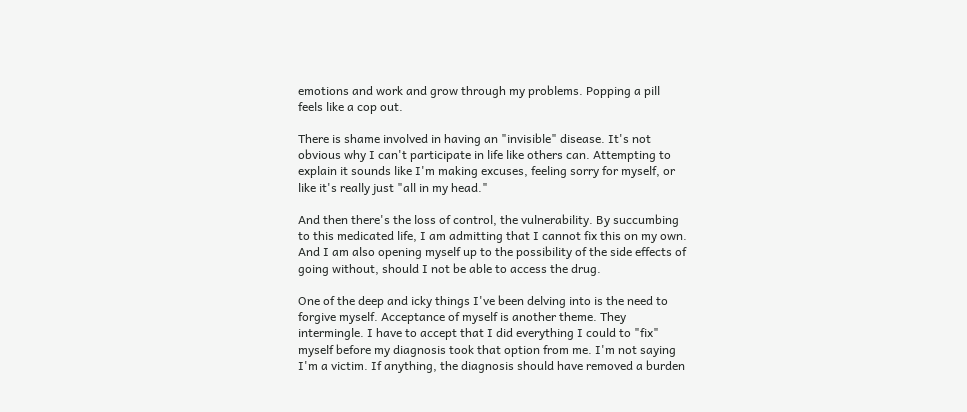emotions and work and grow through my problems. Popping a pill feels like a cop out.

There is shame involved in having an "invisible" disease. It's not obvious why I can't participate in life like others can. Attempting to explain it sounds like I'm making excuses, feeling sorry for myself, or like it's really just "all in my head."

And then there's the loss of control, the vulnerability. By succumbing to this medicated life, I am admitting that I cannot fix this on my own. And I am also opening myself up to the possibility of the side effects of going without, should I not be able to access the drug.

One of the deep and icky things I've been delving into is the need to forgive myself. Acceptance of myself is another theme. They intermingle. I have to accept that I did everything I could to "fix" myself before my diagnosis took that option from me. I'm not saying I'm a victim. If anything, the diagnosis should have removed a burden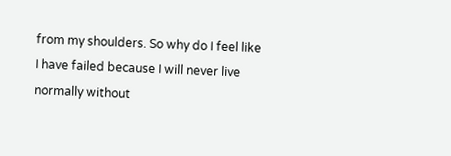from my shoulders. So why do I feel like I have failed because I will never live normally without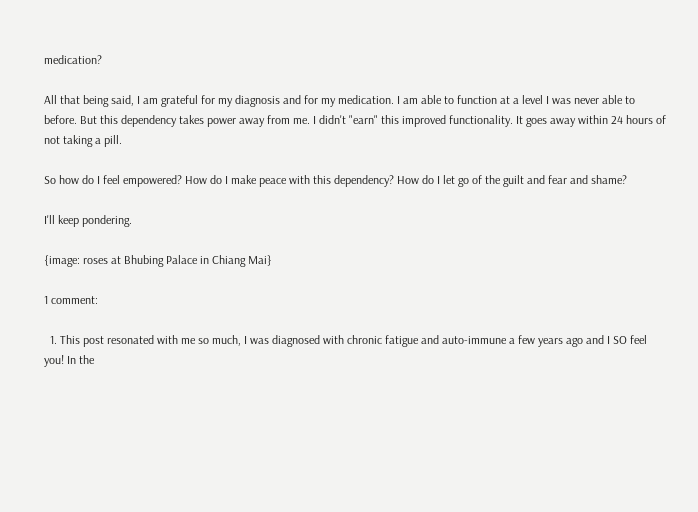medication?

All that being said, I am grateful for my diagnosis and for my medication. I am able to function at a level I was never able to before. But this dependency takes power away from me. I didn't "earn" this improved functionality. It goes away within 24 hours of not taking a pill.

So how do I feel empowered? How do I make peace with this dependency? How do I let go of the guilt and fear and shame?

I'll keep pondering.

{image: roses at Bhubing Palace in Chiang Mai}

1 comment:

  1. This post resonated with me so much, I was diagnosed with chronic fatigue and auto-immune a few years ago and I SO feel you! In the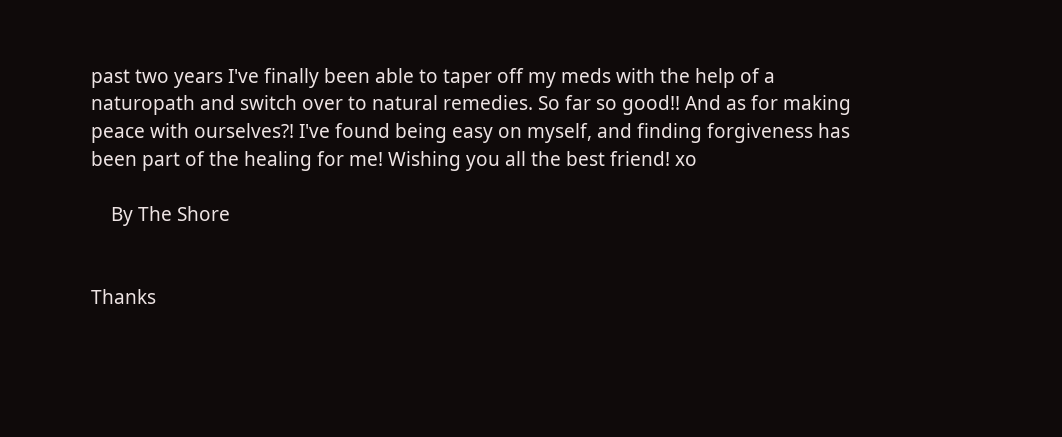past two years I've finally been able to taper off my meds with the help of a naturopath and switch over to natural remedies. So far so good!! And as for making peace with ourselves?! I've found being easy on myself, and finding forgiveness has been part of the healing for me! Wishing you all the best friend! xo

    By The Shore


Thanks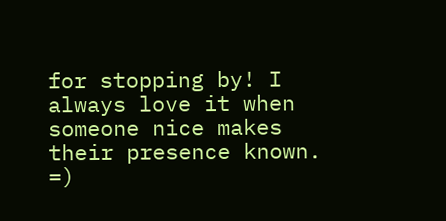for stopping by! I always love it when someone nice makes their presence known. =)